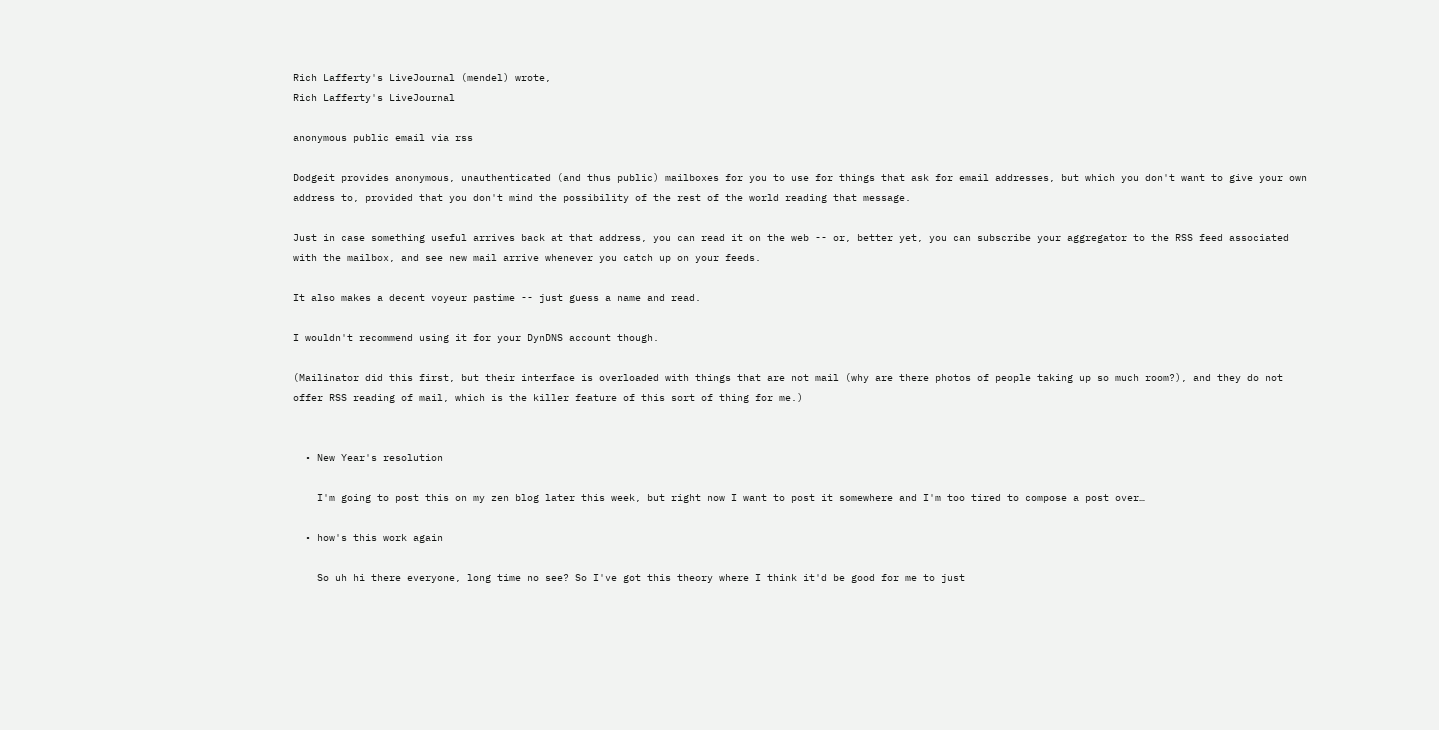Rich Lafferty's LiveJournal (mendel) wrote,
Rich Lafferty's LiveJournal

anonymous public email via rss

Dodgeit provides anonymous, unauthenticated (and thus public) mailboxes for you to use for things that ask for email addresses, but which you don't want to give your own address to, provided that you don't mind the possibility of the rest of the world reading that message.

Just in case something useful arrives back at that address, you can read it on the web -- or, better yet, you can subscribe your aggregator to the RSS feed associated with the mailbox, and see new mail arrive whenever you catch up on your feeds.

It also makes a decent voyeur pastime -- just guess a name and read.

I wouldn't recommend using it for your DynDNS account though.

(Mailinator did this first, but their interface is overloaded with things that are not mail (why are there photos of people taking up so much room?), and they do not offer RSS reading of mail, which is the killer feature of this sort of thing for me.)


  • New Year's resolution

    I'm going to post this on my zen blog later this week, but right now I want to post it somewhere and I'm too tired to compose a post over…

  • how's this work again

    So uh hi there everyone, long time no see? So I've got this theory where I think it'd be good for me to just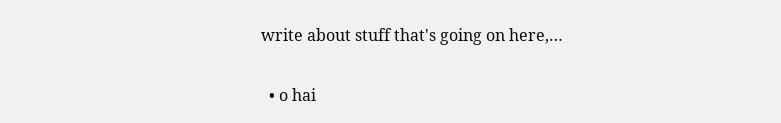write about stuff that's going on here,…

  • o hai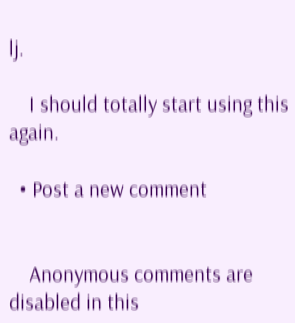lj.

    I should totally start using this again.

  • Post a new comment


    Anonymous comments are disabled in this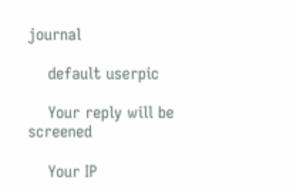journal

    default userpic

    Your reply will be screened

    Your IP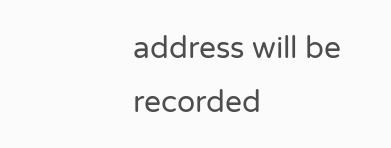address will be recorded